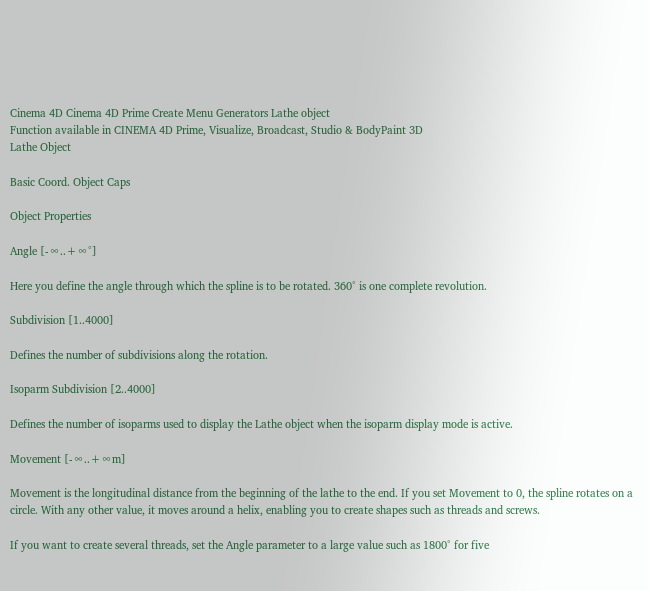Cinema 4D Cinema 4D Prime Create Menu Generators Lathe object
Function available in CINEMA 4D Prime, Visualize, Broadcast, Studio & BodyPaint 3D
Lathe Object

Basic Coord. Object Caps

Object Properties

Angle [-∞..+∞°]

Here you define the angle through which the spline is to be rotated. 360° is one complete revolution.

Subdivision [1..4000]

Defines the number of subdivisions along the rotation.

Isoparm Subdivision [2..4000]

Defines the number of isoparms used to display the Lathe object when the isoparm display mode is active.

Movement [-∞..+∞m]

Movement is the longitudinal distance from the beginning of the lathe to the end. If you set Movement to 0, the spline rotates on a circle. With any other value, it moves around a helix, enabling you to create shapes such as threads and screws.

If you want to create several threads, set the Angle parameter to a large value such as 1800° for five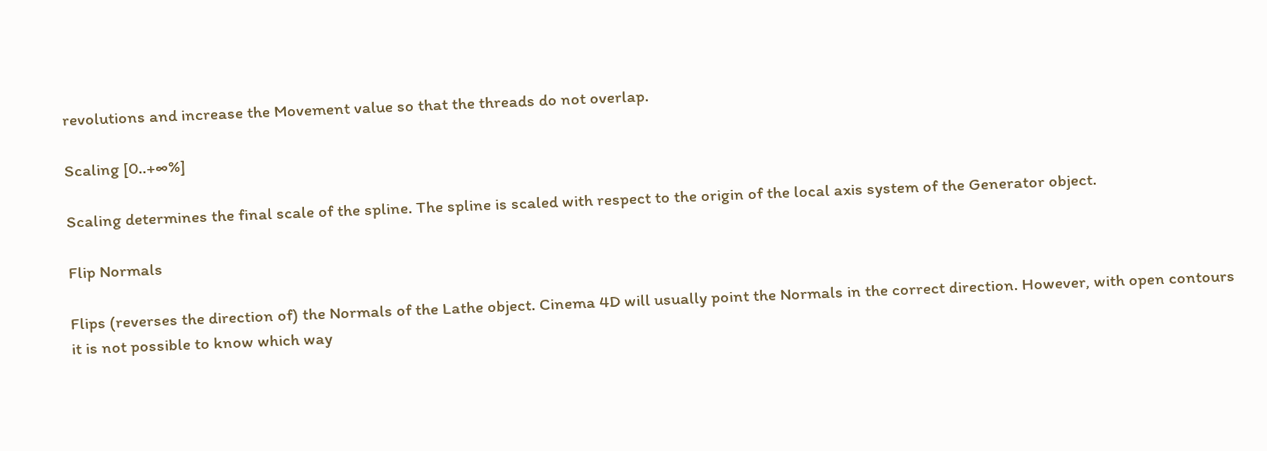revolutions and increase the Movement value so that the threads do not overlap.

Scaling [0..+∞%]

Scaling determines the final scale of the spline. The spline is scaled with respect to the origin of the local axis system of the Generator object.

Flip Normals

Flips (reverses the direction of) the Normals of the Lathe object. Cinema 4D will usually point the Normals in the correct direction. However, with open contours it is not possible to know which way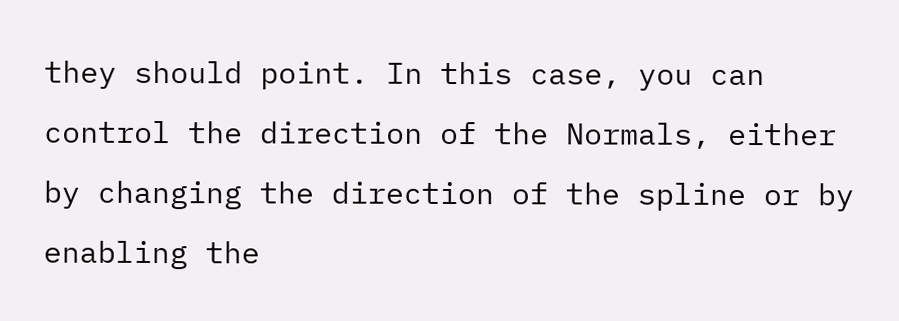they should point. In this case, you can control the direction of the Normals, either by changing the direction of the spline or by enabling the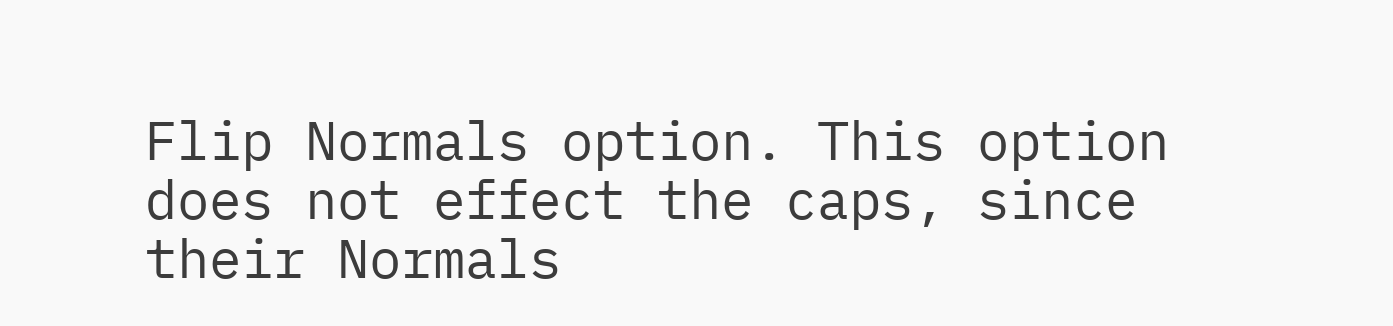Flip Normals option. This option does not effect the caps, since their Normals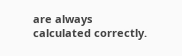are always calculated correctly.